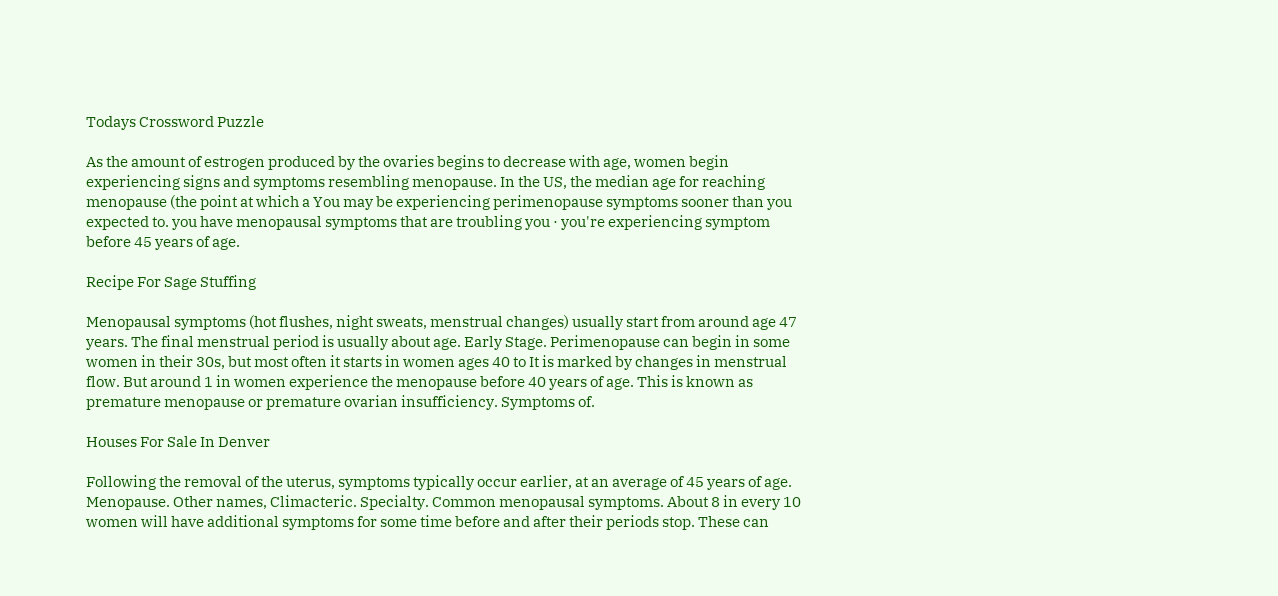Todays Crossword Puzzle

As the amount of estrogen produced by the ovaries begins to decrease with age, women begin experiencing signs and symptoms resembling menopause. In the US, the median age for reaching menopause (the point at which a You may be experiencing perimenopause symptoms sooner than you expected to. you have menopausal symptoms that are troubling you · you're experiencing symptom before 45 years of age.

Recipe For Sage Stuffing

Menopausal symptoms (hot flushes, night sweats, menstrual changes) usually start from around age 47 years. The final menstrual period is usually about age. Early Stage. Perimenopause can begin in some women in their 30s, but most often it starts in women ages 40 to It is marked by changes in menstrual flow. But around 1 in women experience the menopause before 40 years of age. This is known as premature menopause or premature ovarian insufficiency. Symptoms of.

Houses For Sale In Denver

Following the removal of the uterus, symptoms typically occur earlier, at an average of 45 years of age. Menopause. Other names, Climacteric. Specialty. Common menopausal symptoms. About 8 in every 10 women will have additional symptoms for some time before and after their periods stop. These can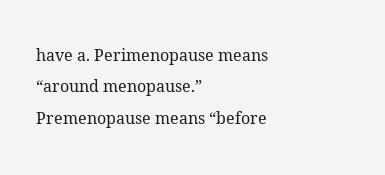have a. Perimenopause means “around menopause.” Premenopause means “before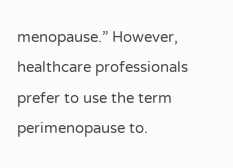menopause.” However, healthcare professionals prefer to use the term perimenopause to.